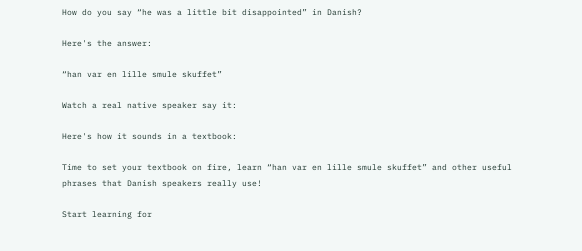How do you say “he was a little bit disappointed” in Danish?

Here's the answer:

“han var en lille smule skuffet”

Watch a real native speaker say it:

Here's how it sounds in a textbook:

Time to set your textbook on fire, learn “han var en lille smule skuffet” and other useful phrases that Danish speakers really use!

Start learning for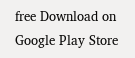free Download on Google Play Store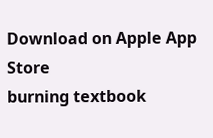Download on Apple App Store
burning textbook